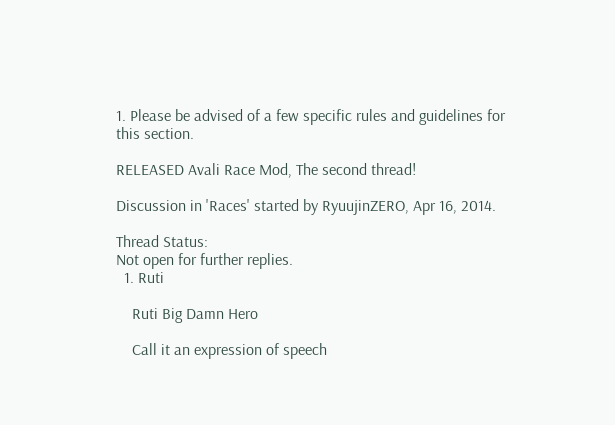1. Please be advised of a few specific rules and guidelines for this section.

RELEASED Avali Race Mod, The second thread!

Discussion in 'Races' started by RyuujinZERO, Apr 16, 2014.

Thread Status:
Not open for further replies.
  1. Ruti

    Ruti Big Damn Hero

    Call it an expression of speech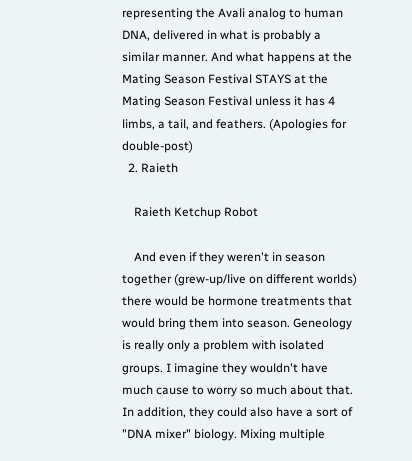representing the Avali analog to human DNA, delivered in what is probably a similar manner. And what happens at the Mating Season Festival STAYS at the Mating Season Festival unless it has 4 limbs, a tail, and feathers. (Apologies for double-post)
  2. Raieth

    Raieth Ketchup Robot

    And even if they weren't in season together (grew-up/live on different worlds) there would be hormone treatments that would bring them into season. Geneology is really only a problem with isolated groups. I imagine they wouldn't have much cause to worry so much about that. In addition, they could also have a sort of "DNA mixer" biology. Mixing multiple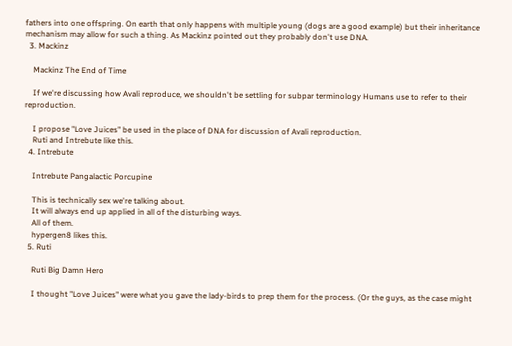fathers into one offspring. On earth that only happens with multiple young (dogs are a good example) but their inheritance mechanism may allow for such a thing. As Mackinz pointed out they probably don't use DNA.
  3. Mackinz

    Mackinz The End of Time

    If we're discussing how Avali reproduce, we shouldn't be settling for subpar terminology Humans use to refer to their reproduction.

    I propose "Love Juices" be used in the place of DNA for discussion of Avali reproduction.
    Ruti and Intrebute like this.
  4. Intrebute

    Intrebute Pangalactic Porcupine

    This is technically sex we're talking about.
    It will always end up applied in all of the disturbing ways.
    All of them.
    hypergen8 likes this.
  5. Ruti

    Ruti Big Damn Hero

    I thought "Love Juices" were what you gave the lady-birds to prep them for the process. (Or the guys, as the case might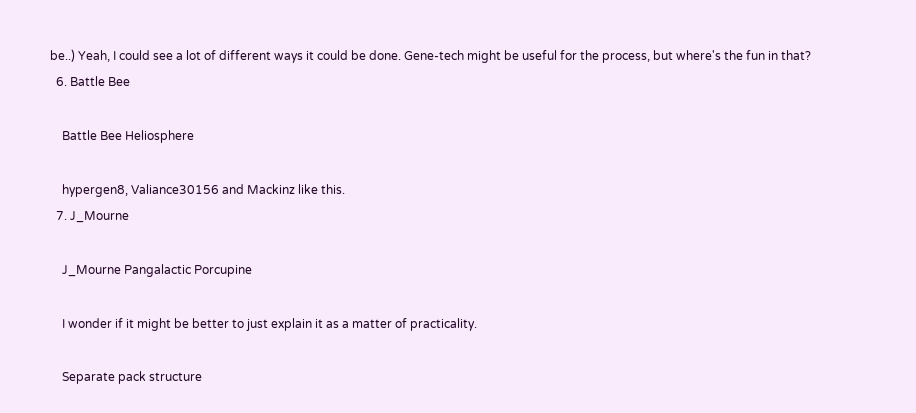be..) Yeah, I could see a lot of different ways it could be done. Gene-tech might be useful for the process, but where's the fun in that?
  6. Battle Bee

    Battle Bee Heliosphere

    hypergen8, Valiance30156 and Mackinz like this.
  7. J_Mourne

    J_Mourne Pangalactic Porcupine

    I wonder if it might be better to just explain it as a matter of practicality.

    Separate pack structure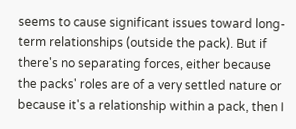seems to cause significant issues toward long-term relationships (outside the pack). But if there's no separating forces, either because the packs' roles are of a very settled nature or because it's a relationship within a pack, then I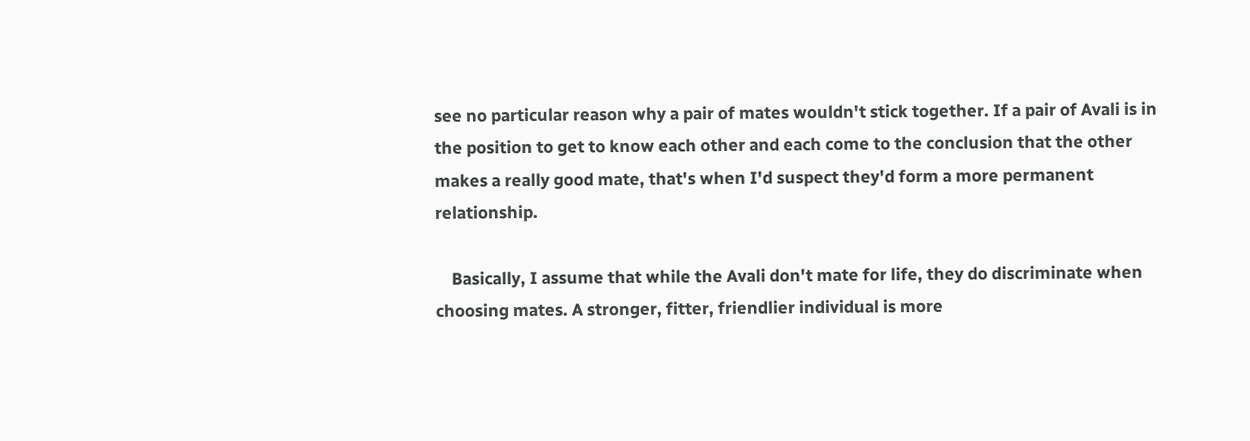see no particular reason why a pair of mates wouldn't stick together. If a pair of Avali is in the position to get to know each other and each come to the conclusion that the other makes a really good mate, that's when I'd suspect they'd form a more permanent relationship.

    Basically, I assume that while the Avali don't mate for life, they do discriminate when choosing mates. A stronger, fitter, friendlier individual is more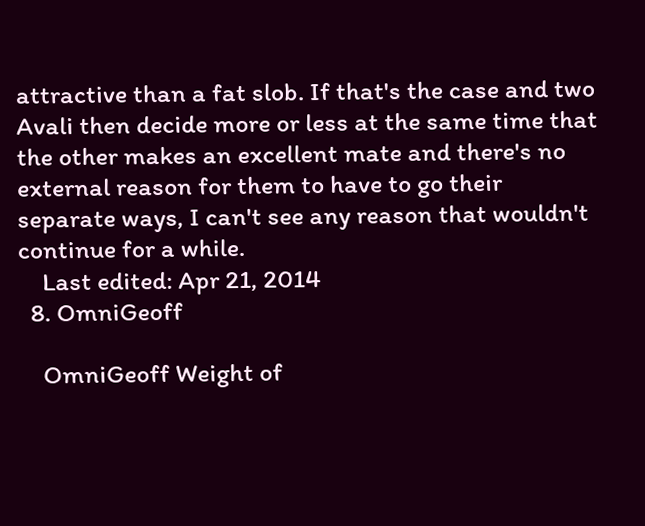attractive than a fat slob. If that's the case and two Avali then decide more or less at the same time that the other makes an excellent mate and there's no external reason for them to have to go their separate ways, I can't see any reason that wouldn't continue for a while.
    Last edited: Apr 21, 2014
  8. OmniGeoff

    OmniGeoff Weight of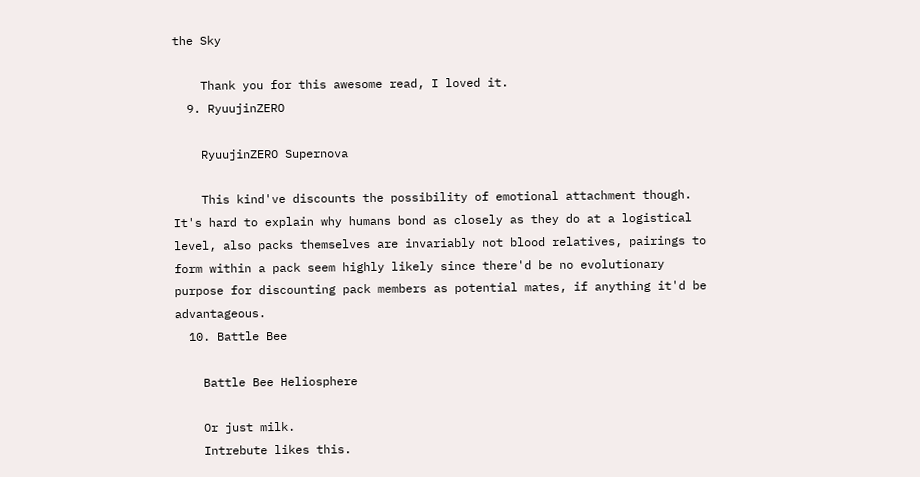the Sky

    Thank you for this awesome read, I loved it.
  9. RyuujinZERO

    RyuujinZERO Supernova

    This kind've discounts the possibility of emotional attachment though. It's hard to explain why humans bond as closely as they do at a logistical level, also packs themselves are invariably not blood relatives, pairings to form within a pack seem highly likely since there'd be no evolutionary purpose for discounting pack members as potential mates, if anything it'd be advantageous.
  10. Battle Bee

    Battle Bee Heliosphere

    Or just milk.
    Intrebute likes this.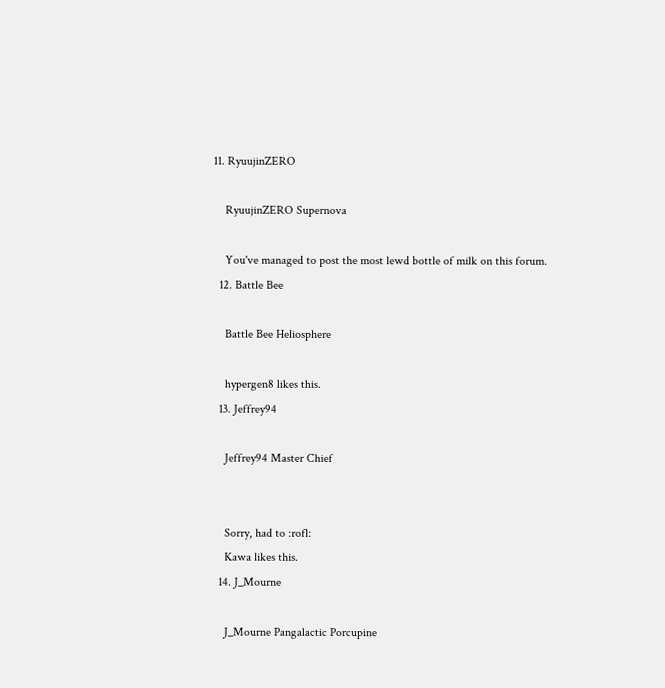11. RyuujinZERO

    RyuujinZERO Supernova

    You've managed to post the most lewd bottle of milk on this forum.
  12. Battle Bee

    Battle Bee Heliosphere

    hypergen8 likes this.
  13. Jeffrey94

    Jeffrey94 Master Chief


    Sorry, had to :rofl:
    Kawa likes this.
  14. J_Mourne

    J_Mourne Pangalactic Porcupine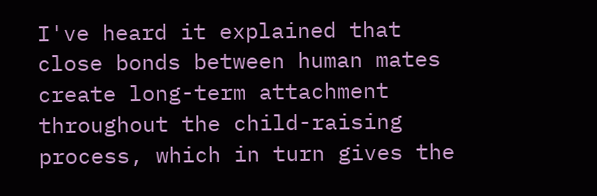I've heard it explained that close bonds between human mates create long-term attachment throughout the child-raising process, which in turn gives the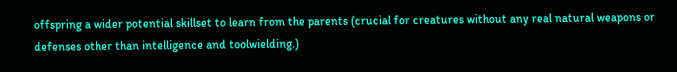offspring a wider potential skillset to learn from the parents (crucial for creatures without any real natural weapons or defenses other than intelligence and toolwielding.)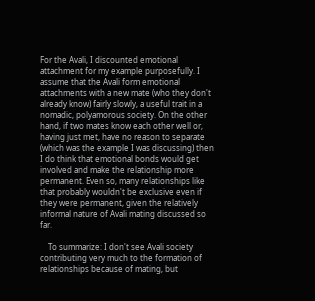For the Avali, I discounted emotional attachment for my example purposefully. I assume that the Avali form emotional attachments with a new mate (who they don't already know) fairly slowly, a useful trait in a nomadic, polyamorous society. On the other hand, if two mates know each other well or, having just met, have no reason to separate (which was the example I was discussing) then I do think that emotional bonds would get involved and make the relationship more permanent. Even so, many relationships like that probably wouldn't be exclusive even if they were permanent, given the relatively informal nature of Avali mating discussed so far.

    To summarize: I don't see Avali society contributing very much to the formation of relationships because of mating, but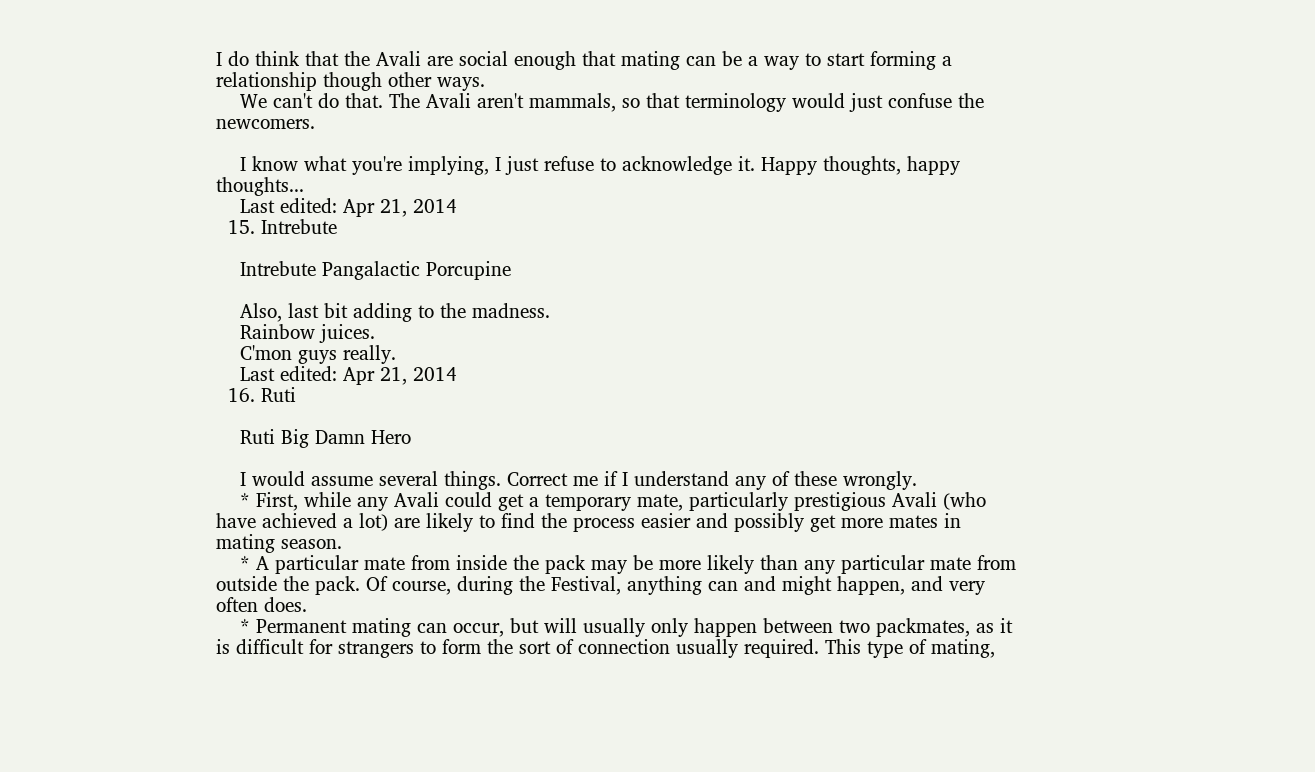I do think that the Avali are social enough that mating can be a way to start forming a relationship though other ways.
    We can't do that. The Avali aren't mammals, so that terminology would just confuse the newcomers.

    I know what you're implying, I just refuse to acknowledge it. Happy thoughts, happy thoughts...
    Last edited: Apr 21, 2014
  15. Intrebute

    Intrebute Pangalactic Porcupine

    Also, last bit adding to the madness.
    Rainbow juices.
    C'mon guys really.
    Last edited: Apr 21, 2014
  16. Ruti

    Ruti Big Damn Hero

    I would assume several things. Correct me if I understand any of these wrongly.
    * First, while any Avali could get a temporary mate, particularly prestigious Avali (who have achieved a lot) are likely to find the process easier and possibly get more mates in mating season.
    * A particular mate from inside the pack may be more likely than any particular mate from outside the pack. Of course, during the Festival, anything can and might happen, and very often does.
    * Permanent mating can occur, but will usually only happen between two packmates, as it is difficult for strangers to form the sort of connection usually required. This type of mating,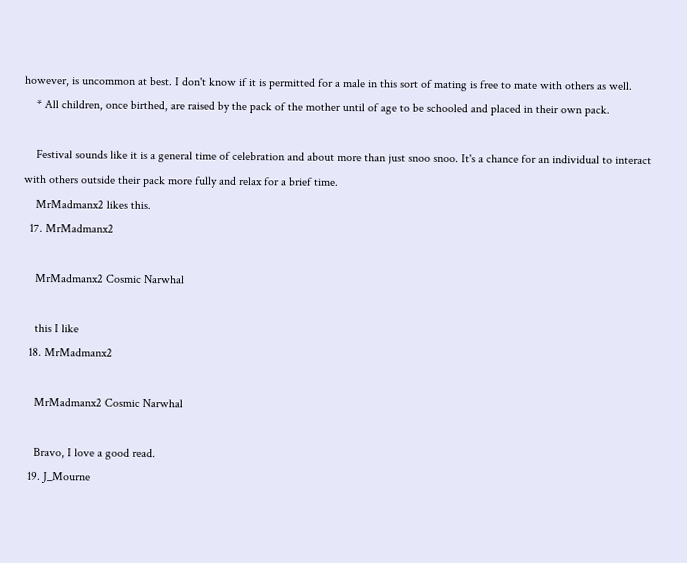however, is uncommon at best. I don't know if it is permitted for a male in this sort of mating is free to mate with others as well.
    * All children, once birthed, are raised by the pack of the mother until of age to be schooled and placed in their own pack.

    Festival sounds like it is a general time of celebration and about more than just snoo snoo. It's a chance for an individual to interact with others outside their pack more fully and relax for a brief time.
    MrMadmanx2 likes this.
  17. MrMadmanx2

    MrMadmanx2 Cosmic Narwhal

    this I like
  18. MrMadmanx2

    MrMadmanx2 Cosmic Narwhal

    Bravo, I love a good read.
  19. J_Mourne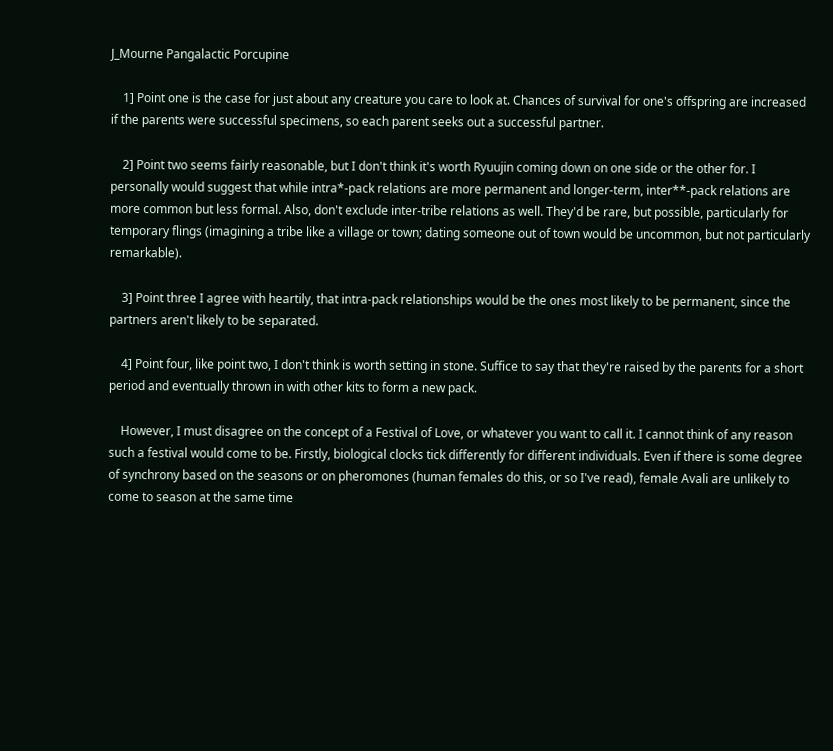J_Mourne Pangalactic Porcupine

    1] Point one is the case for just about any creature you care to look at. Chances of survival for one's offspring are increased if the parents were successful specimens, so each parent seeks out a successful partner.

    2] Point two seems fairly reasonable, but I don't think it's worth Ryuujin coming down on one side or the other for. I personally would suggest that while intra*-pack relations are more permanent and longer-term, inter**-pack relations are more common but less formal. Also, don't exclude inter-tribe relations as well. They'd be rare, but possible, particularly for temporary flings (imagining a tribe like a village or town; dating someone out of town would be uncommon, but not particularly remarkable).

    3] Point three I agree with heartily, that intra-pack relationships would be the ones most likely to be permanent, since the partners aren't likely to be separated.

    4] Point four, like point two, I don't think is worth setting in stone. Suffice to say that they're raised by the parents for a short period and eventually thrown in with other kits to form a new pack.

    However, I must disagree on the concept of a Festival of Love, or whatever you want to call it. I cannot think of any reason such a festival would come to be. Firstly, biological clocks tick differently for different individuals. Even if there is some degree of synchrony based on the seasons or on pheromones (human females do this, or so I've read), female Avali are unlikely to come to season at the same time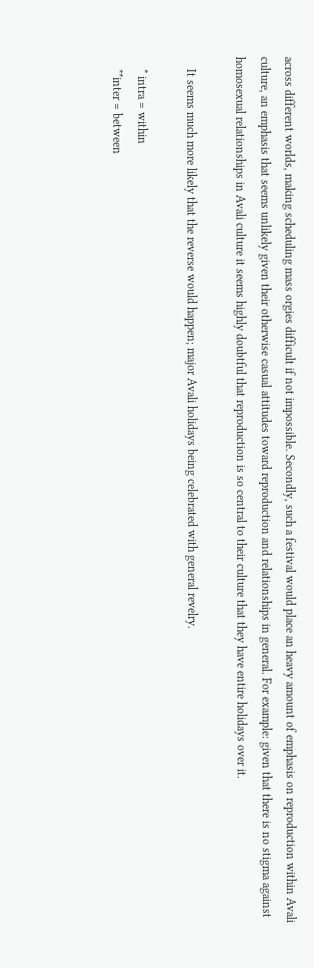across different worlds, making scheduling mass orgies difficult if not impossible. Secondly, such a festival would place an heavy amount of emphasis on reproduction within Avali culture, an emphasis that seems unlikely given their otherwise casual attitudes toward reproduction and relationships in general. For example: given that there is no stigma against homosexual relationships in Avali culture it seems highly doubtful that reproduction is so central to their culture that they have entire holidays over it.

    It seems much more likely that the reverse would happen; major Avali holidays being celebrated with general revelry.

    * intra = within
    **inter = between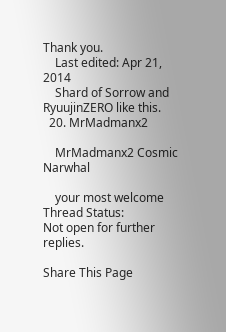Thank you.
    Last edited: Apr 21, 2014
    Shard of Sorrow and RyuujinZERO like this.
  20. MrMadmanx2

    MrMadmanx2 Cosmic Narwhal

    your most welcome
Thread Status:
Not open for further replies.

Share This Page